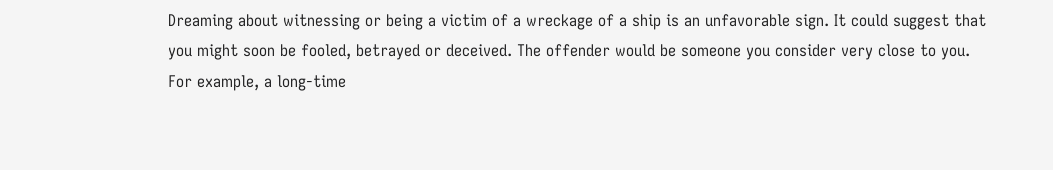Dreaming about witnessing or being a victim of a wreckage of a ship is an unfavorable sign. It could suggest that you might soon be fooled, betrayed or deceived. The offender would be someone you consider very close to you. For example, a long-time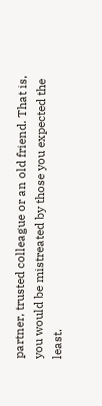partner, trusted colleague or an old friend. That is, you would be mistreated by those you expected the least.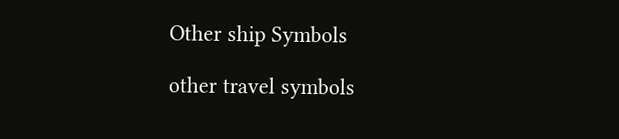Other ship Symbols

other travel symbols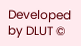Developed by DLUT ©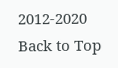2012-2020 Back to Top